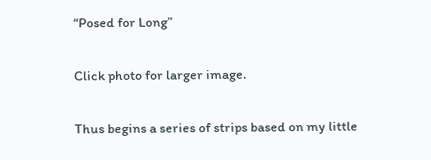“Posed for Long”

Click photo for larger image.

Thus begins a series of strips based on my little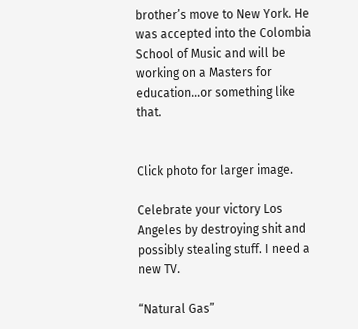brother’s move to New York. He was accepted into the Colombia School of Music and will be working on a Masters for education…or something like that.


Click photo for larger image.

Celebrate your victory Los Angeles by destroying shit and possibly stealing stuff. I need a new TV.

“Natural Gas”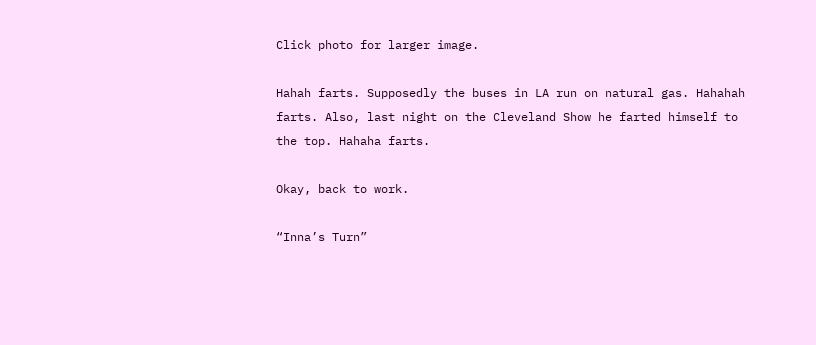Click photo for larger image.

Hahah farts. Supposedly the buses in LA run on natural gas. Hahahah farts. Also, last night on the Cleveland Show he farted himself to the top. Hahaha farts.

Okay, back to work.

“Inna’s Turn”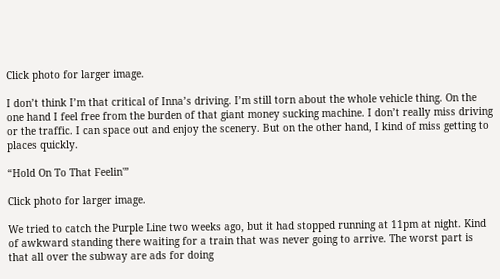Click photo for larger image.

I don’t think I’m that critical of Inna’s driving. I’m still torn about the whole vehicle thing. On the one hand I feel free from the burden of that giant money sucking machine. I don’t really miss driving or the traffic. I can space out and enjoy the scenery. But on the other hand, I kind of miss getting to places quickly.

“Hold On To That Feelin'”

Click photo for larger image.

We tried to catch the Purple Line two weeks ago, but it had stopped running at 11pm at night. Kind of awkward standing there waiting for a train that was never going to arrive. The worst part is that all over the subway are ads for doing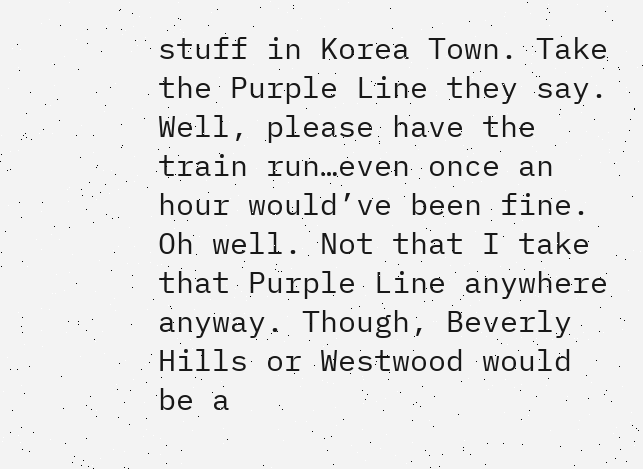stuff in Korea Town. Take the Purple Line they say. Well, please have the train run…even once an hour would’ve been fine. Oh well. Not that I take that Purple Line anywhere anyway. Though, Beverly Hills or Westwood would be a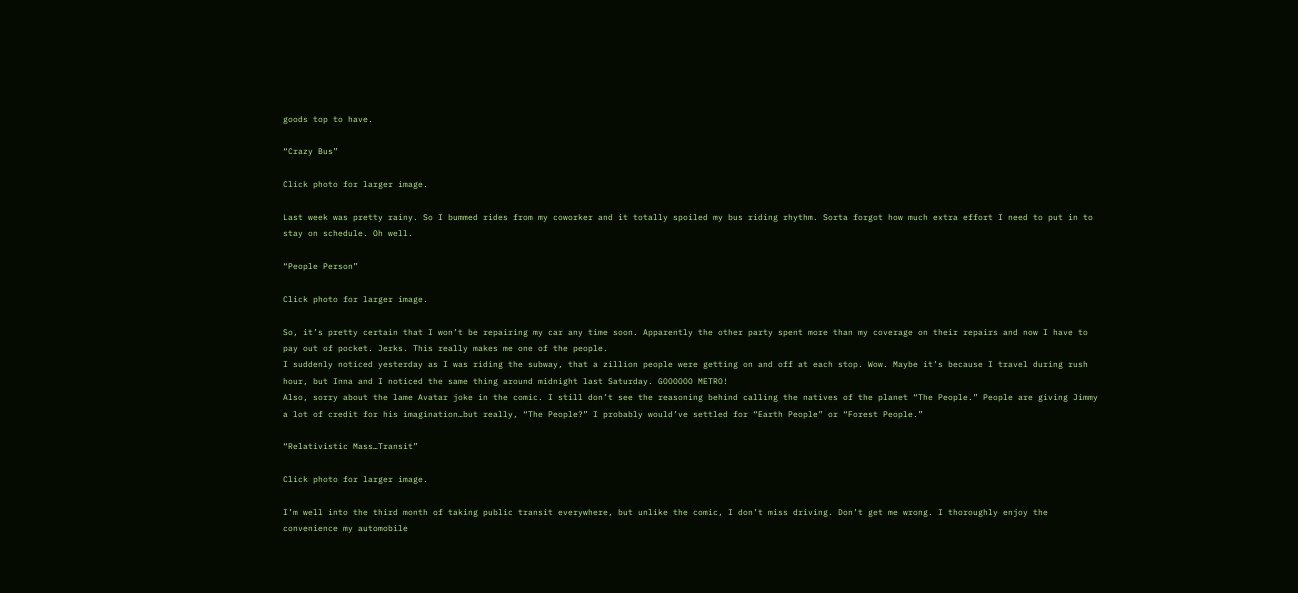goods top to have.

“Crazy Bus”

Click photo for larger image.

Last week was pretty rainy. So I bummed rides from my coworker and it totally spoiled my bus riding rhythm. Sorta forgot how much extra effort I need to put in to stay on schedule. Oh well.

“People Person”

Click photo for larger image.

So, it’s pretty certain that I won’t be repairing my car any time soon. Apparently the other party spent more than my coverage on their repairs and now I have to pay out of pocket. Jerks. This really makes me one of the people.
I suddenly noticed yesterday as I was riding the subway, that a zillion people were getting on and off at each stop. Wow. Maybe it’s because I travel during rush hour, but Inna and I noticed the same thing around midnight last Saturday. GOOOOOO METRO!
Also, sorry about the lame Avatar joke in the comic. I still don’t see the reasoning behind calling the natives of the planet “The People.” People are giving Jimmy a lot of credit for his imagination…but really, “The People?” I probably would’ve settled for “Earth People” or “Forest People.”

“Relativistic Mass…Transit”

Click photo for larger image.

I’m well into the third month of taking public transit everywhere, but unlike the comic, I don’t miss driving. Don’t get me wrong. I thoroughly enjoy the convenience my automobile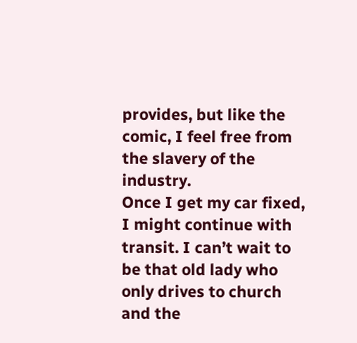provides, but like the comic, I feel free from the slavery of the industry.
Once I get my car fixed, I might continue with transit. I can’t wait to be that old lady who only drives to church and the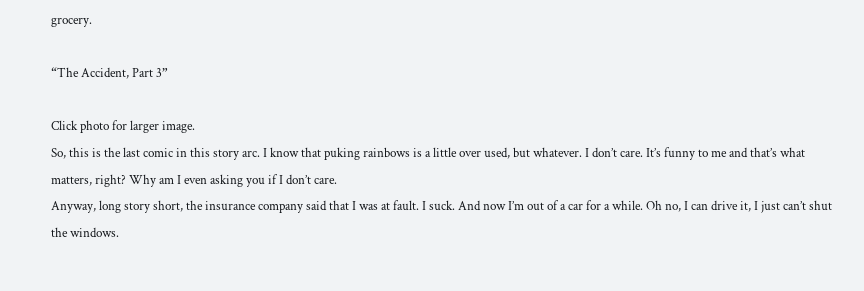grocery.

“The Accident, Part 3”

Click photo for larger image.
So, this is the last comic in this story arc. I know that puking rainbows is a little over used, but whatever. I don’t care. It’s funny to me and that’s what matters, right? Why am I even asking you if I don’t care.
Anyway, long story short, the insurance company said that I was at fault. I suck. And now I’m out of a car for a while. Oh no, I can drive it, I just can’t shut the windows.